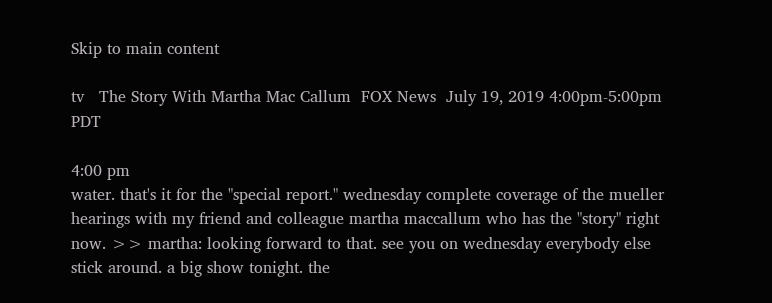Skip to main content

tv   The Story With Martha Mac Callum  FOX News  July 19, 2019 4:00pm-5:00pm PDT

4:00 pm
water. that's it for the "special report." wednesday complete coverage of the mueller hearings with my friend and colleague martha maccallum who has the "story" right now. >> martha: looking forward to that. see you on wednesday everybody else stick around. a big show tonight. the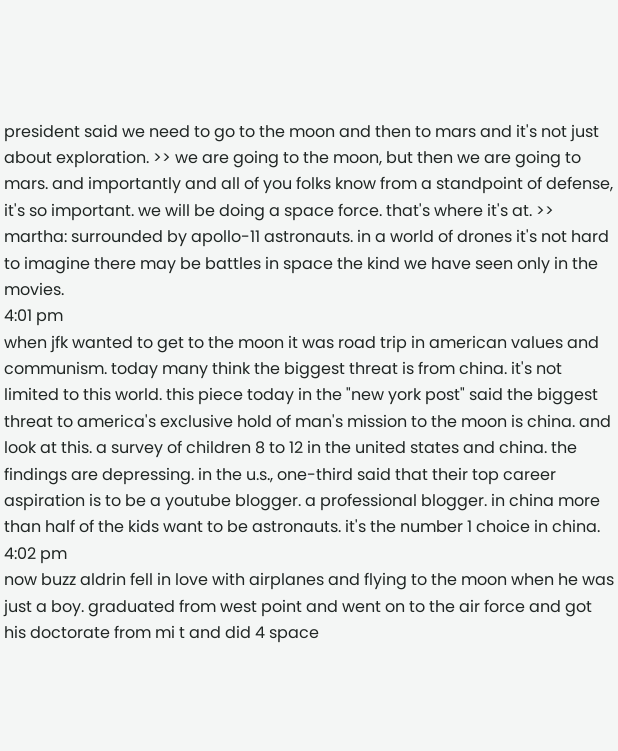president said we need to go to the moon and then to mars and it's not just about exploration. >> we are going to the moon, but then we are going to mars. and importantly and all of you folks know from a standpoint of defense, it's so important. we will be doing a space force. that's where it's at. >> martha: surrounded by apollo-11 astronauts. in a world of drones it's not hard to imagine there may be battles in space the kind we have seen only in the movies.
4:01 pm
when jfk wanted to get to the moon it was road trip in american values and communism. today many think the biggest threat is from china. it's not limited to this world. this piece today in the "new york post" said the biggest threat to america's exclusive hold of man's mission to the moon is china. and look at this. a survey of children 8 to 12 in the united states and china. the findings are depressing. in the u.s., one-third said that their top career aspiration is to be a youtube blogger. a professional blogger. in china more than half of the kids want to be astronauts. it's the number 1 choice in china.
4:02 pm
now buzz aldrin fell in love with airplanes and flying to the moon when he was just a boy. graduated from west point and went on to the air force and got his doctorate from mi t and did 4 space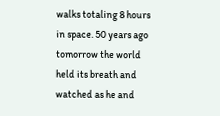walks totaling 8 hours in space. 50 years ago tomorrow the world held its breath and watched as he and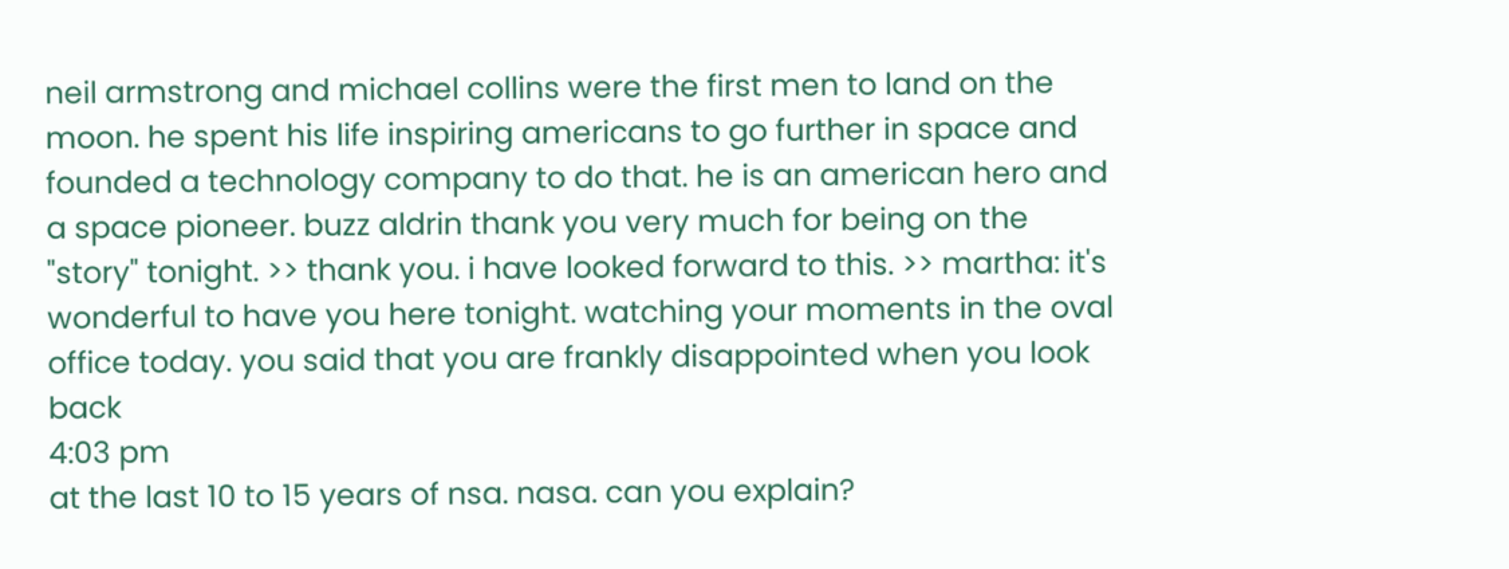neil armstrong and michael collins were the first men to land on the moon. he spent his life inspiring americans to go further in space and founded a technology company to do that. he is an american hero and a space pioneer. buzz aldrin thank you very much for being on the "story" tonight. >> thank you. i have looked forward to this. >> martha: it's wonderful to have you here tonight. watching your moments in the oval office today. you said that you are frankly disappointed when you look back
4:03 pm
at the last 10 to 15 years of nsa. nasa. can you explain?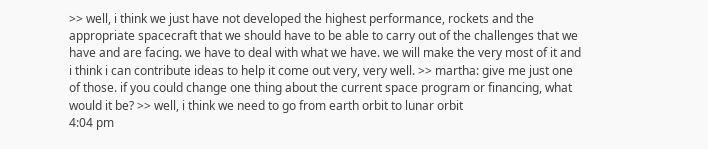>> well, i think we just have not developed the highest performance, rockets and the appropriate spacecraft that we should have to be able to carry out of the challenges that we have and are facing. we have to deal with what we have. we will make the very most of it and i think i can contribute ideas to help it come out very, very well. >> martha: give me just one of those. if you could change one thing about the current space program or financing, what would it be? >> well, i think we need to go from earth orbit to lunar orbit
4:04 pm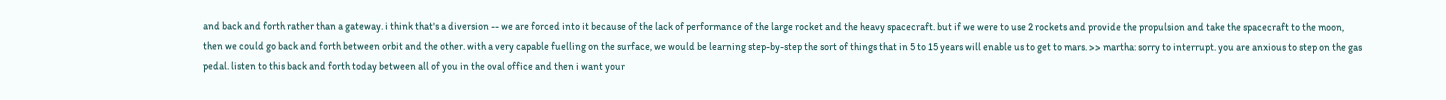and back and forth rather than a gateway. i think that's a diversion -- we are forced into it because of the lack of performance of the large rocket and the heavy spacecraft. but if we were to use 2 rockets and provide the propulsion and take the spacecraft to the moon, then we could go back and forth between orbit and the other. with a very capable fuelling on the surface, we would be learning step-by-step the sort of things that in 5 to 15 years will enable us to get to mars. >> martha: sorry to interrupt. you are anxious to step on the gas pedal. listen to this back and forth today between all of you in the oval office and then i want your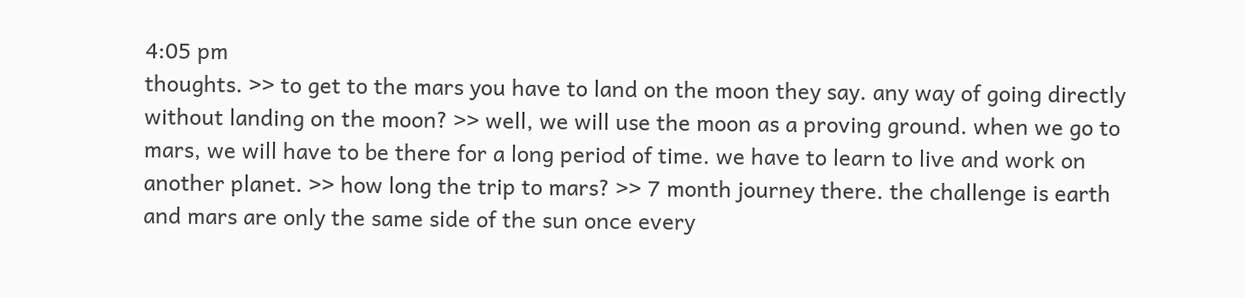4:05 pm
thoughts. >> to get to the mars you have to land on the moon they say. any way of going directly without landing on the moon? >> well, we will use the moon as a proving ground. when we go to mars, we will have to be there for a long period of time. we have to learn to live and work on another planet. >> how long the trip to mars? >> 7 month journey there. the challenge is earth and mars are only the same side of the sun once every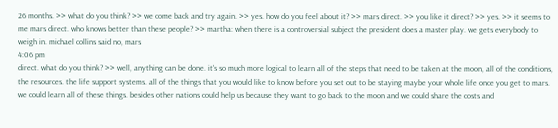26 months. >> what do you think? >> we come back and try again. >> yes. how do you feel about it? >> mars direct. >> you like it direct? >> yes. >> it seems to me mars direct. who knows better than these people? >> martha: when there is a controversial subject the president does a master play. we gets everybody to weigh in. michael collins said no, mars
4:06 pm
direct. what do you think? >> well, anything can be done. it's so much more logical to learn all of the steps that need to be taken at the moon, all of the conditions, the resources. the life support systems. all of the things that you would like to know before you set out to be staying maybe your whole life once you get to mars. we could learn all of these things. besides other nations could help us because they want to go back to the moon and we could share the costs and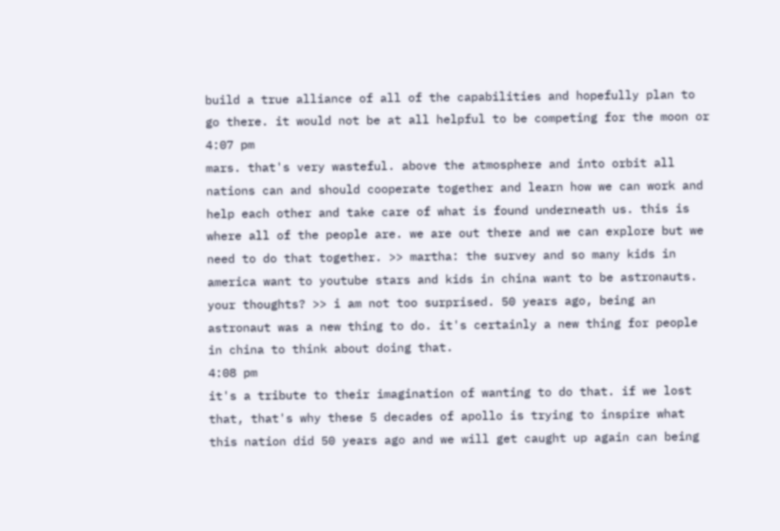build a true alliance of all of the capabilities and hopefully plan to go there. it would not be at all helpful to be competing for the moon or
4:07 pm
mars. that's very wasteful. above the atmosphere and into orbit all nations can and should cooperate together and learn how we can work and help each other and take care of what is found underneath us. this is where all of the people are. we are out there and we can explore but we need to do that together. >> martha: the survey and so many kids in america want to youtube stars and kids in china want to be astronauts. your thoughts? >> i am not too surprised. 50 years ago, being an astronaut was a new thing to do. it's certainly a new thing for people in china to think about doing that.
4:08 pm
it's a tribute to their imagination of wanting to do that. if we lost that, that's why these 5 decades of apollo is trying to inspire what this nation did 50 years ago and we will get caught up again can being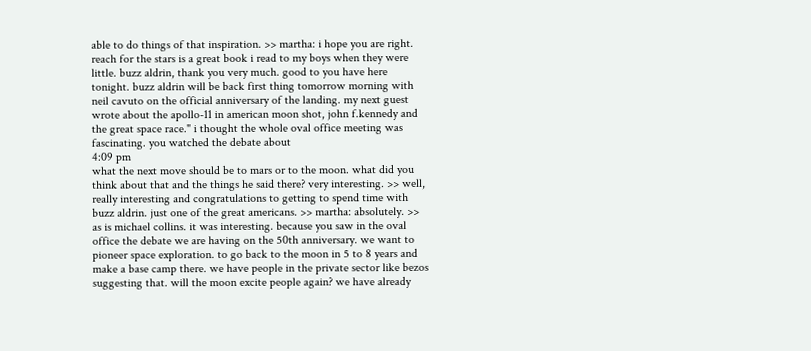able to do things of that inspiration. >> martha: i hope you are right. reach for the stars is a great book i read to my boys when they were little. buzz aldrin, thank you very much. good to you have here tonight. buzz aldrin will be back first thing tomorrow morning with neil cavuto on the official anniversary of the landing. my next guest wrote about the apollo-11 in american moon shot, john f.kennedy and the great space race." i thought the whole oval office meeting was fascinating. you watched the debate about
4:09 pm
what the next move should be to mars or to the moon. what did you think about that and the things he said there? very interesting. >> well, really interesting and congratulations to getting to spend time with buzz aldrin. just one of the great americans. >> martha: absolutely. >> as is michael collins. it was interesting. because you saw in the oval office the debate we are having on the 50th anniversary. we want to pioneer space exploration. to go back to the moon in 5 to 8 years and make a base camp there. we have people in the private sector like bezos suggesting that. will the moon excite people again? we have already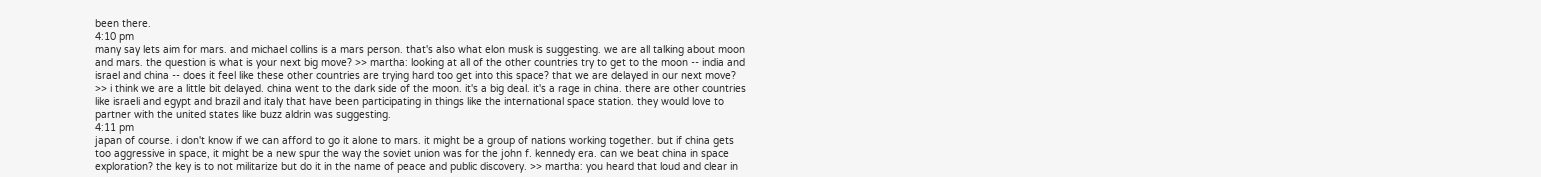been there.
4:10 pm
many say lets aim for mars. and michael collins is a mars person. that's also what elon musk is suggesting. we are all talking about moon and mars. the question is what is your next big move? >> martha: looking at all of the other countries try to get to the moon -- india and israel and china -- does it feel like these other countries are trying hard too get into this space? that we are delayed in our next move? >> i think we are a little bit delayed. china went to the dark side of the moon. it's a big deal. it's a rage in china. there are other countries like israeli and egypt and brazil and italy that have been participating in things like the international space station. they would love to partner with the united states like buzz aldrin was suggesting.
4:11 pm
japan of course. i don't know if we can afford to go it alone to mars. it might be a group of nations working together. but if china gets too aggressive in space, it might be a new spur the way the soviet union was for the john f. kennedy era. can we beat china in space exploration? the key is to not militarize but do it in the name of peace and public discovery. >> martha: you heard that loud and clear in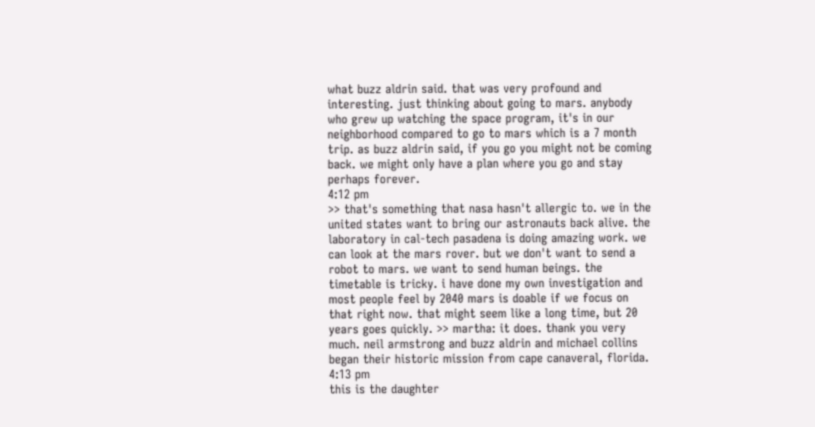what buzz aldrin said. that was very profound and interesting. just thinking about going to mars. anybody who grew up watching the space program, it's in our neighborhood compared to go to mars which is a 7 month trip. as buzz aldrin said, if you go you might not be coming back. we might only have a plan where you go and stay perhaps forever.
4:12 pm
>> that's something that nasa hasn't allergic to. we in the united states want to bring our astronauts back alive. the laboratory in cal-tech pasadena is doing amazing work. we can look at the mars rover. but we don't want to send a robot to mars. we want to send human beings. the timetable is tricky. i have done my own investigation and most people feel by 2040 mars is doable if we focus on that right now. that might seem like a long time, but 20 years goes quickly. >> martha: it does. thank you very much. neil armstrong and buzz aldrin and michael collins began their historic mission from cape canaveral, florida.
4:13 pm
this is the daughter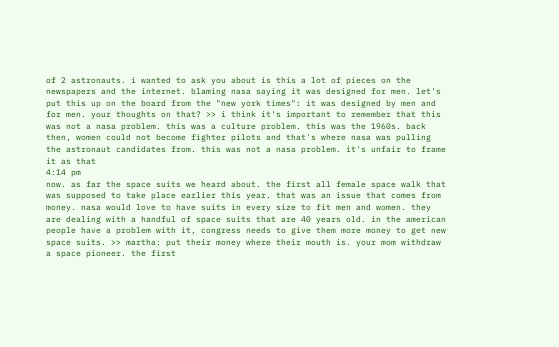of 2 astronauts. i wanted to ask you about is this a lot of pieces on the newspapers and the internet. blaming nasa saying it was designed for men. let's put this up on the board from the "new york times": it was designed by men and for men. your thoughts on that? >> i think it's important to remember that this was not a nasa problem. this was a culture problem. this was the 1960s. back then, women could not become fighter pilots and that's where nasa was pulling the astronaut candidates from. this was not a nasa problem. it's unfair to frame it as that
4:14 pm
now. as far the space suits we heard about. the first all female space walk that was supposed to take place earlier this year. that was an issue that comes from money. nasa would love to have suits in every size to fit men and women. they are dealing with a handful of space suits that are 40 years old. in the american people have a problem with it, congress needs to give them more money to get new space suits. >> martha: put their money where their mouth is. your mom withdraw a space pioneer. the first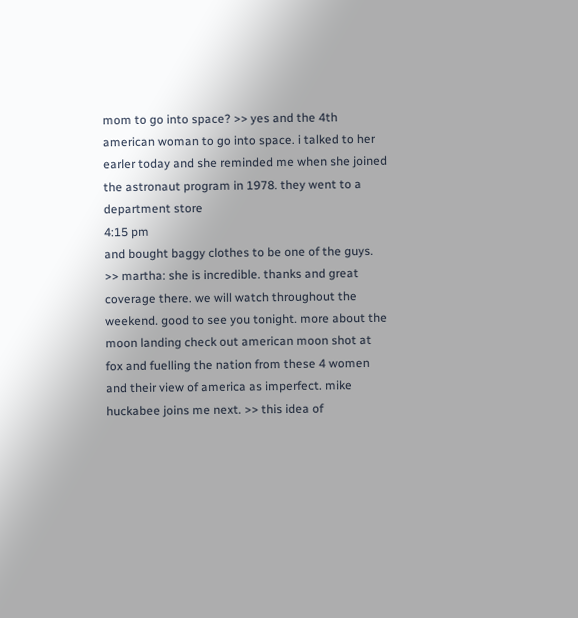mom to go into space? >> yes and the 4th american woman to go into space. i talked to her earler today and she reminded me when she joined the astronaut program in 1978. they went to a department store
4:15 pm
and bought baggy clothes to be one of the guys. >> martha: she is incredible. thanks and great coverage there. we will watch throughout the weekend. good to see you tonight. more about the moon landing check out american moon shot at fox and fuelling the nation from these 4 women and their view of america as imperfect. mike huckabee joins me next. >> this idea of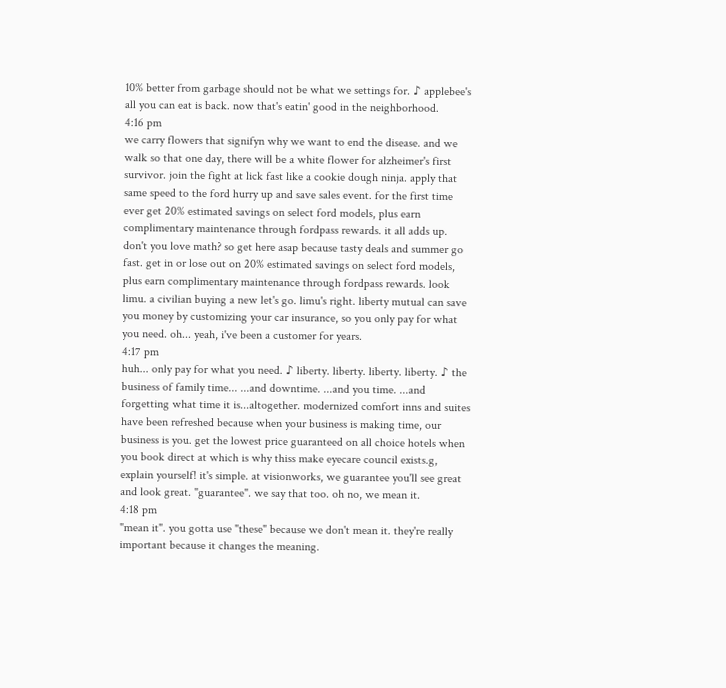10% better from garbage should not be what we settings for. ♪ applebee's all you can eat is back. now that's eatin' good in the neighborhood.
4:16 pm
we carry flowers that signifyn why we want to end the disease. and we walk so that one day, there will be a white flower for alzheimer's first survivor. join the fight at lick fast like a cookie dough ninja. apply that same speed to the ford hurry up and save sales event. for the first time ever get 20% estimated savings on select ford models, plus earn complimentary maintenance through fordpass rewards. it all adds up. don't you love math? so get here asap because tasty deals and summer go fast. get in or lose out on 20% estimated savings on select ford models, plus earn complimentary maintenance through fordpass rewards. look limu. a civilian buying a new let's go. limu's right. liberty mutual can save you money by customizing your car insurance, so you only pay for what you need. oh... yeah, i've been a customer for years.
4:17 pm
huh... only pay for what you need. ♪ liberty. liberty. liberty. liberty. ♪ the business of family time... ...and downtime. ...and you time. ...and forgetting what time it is...altogether. modernized comfort inns and suites have been refreshed because when your business is making time, our business is you. get the lowest price guaranteed on all choice hotels when you book direct at which is why thiss make eyecare council exists.g, explain yourself! it's simple. at visionworks, we guarantee you'll see great and look great. "guarantee". we say that too. oh no, we mean it.
4:18 pm
"mean it". you gotta use "these" because we don't mean it. they're really important because it changes the meaning.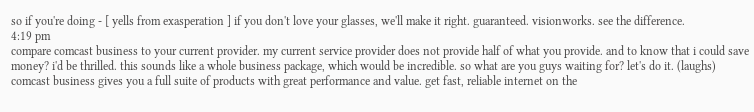so if you're doing - [ yells from exasperation ] if you don't love your glasses, we'll make it right. guaranteed. visionworks. see the difference.
4:19 pm
compare comcast business to your current provider. my current service provider does not provide half of what you provide. and to know that i could save money? i'd be thrilled. this sounds like a whole business package, which would be incredible. so what are you guys waiting for? let's do it. (laughs) comcast business gives you a full suite of products with great performance and value. get fast, reliable internet on the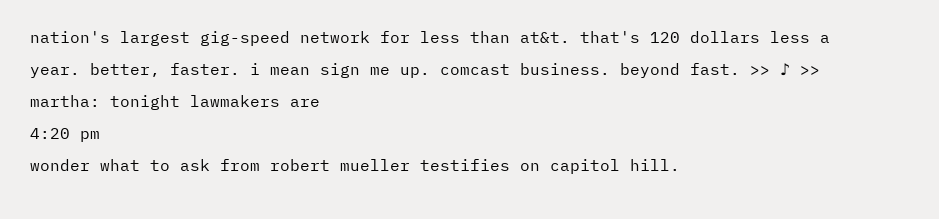nation's largest gig-speed network for less than at&t. that's 120 dollars less a year. better, faster. i mean sign me up. comcast business. beyond fast. >> ♪ >> martha: tonight lawmakers are
4:20 pm
wonder what to ask from robert mueller testifies on capitol hill.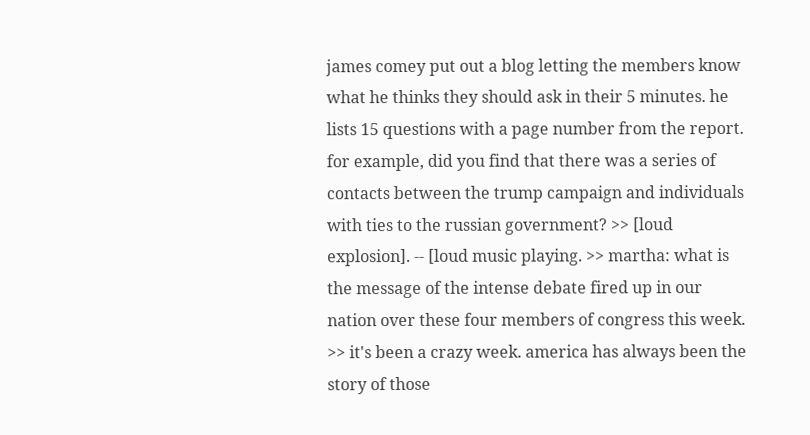james comey put out a blog letting the members know what he thinks they should ask in their 5 minutes. he lists 15 questions with a page number from the report. for example, did you find that there was a series of contacts between the trump campaign and individuals with ties to the russian government? >> [loud explosion]. -- [loud music playing. >> martha: what is the message of the intense debate fired up in our nation over these four members of congress this week. >> it's been a crazy week. america has always been the story of those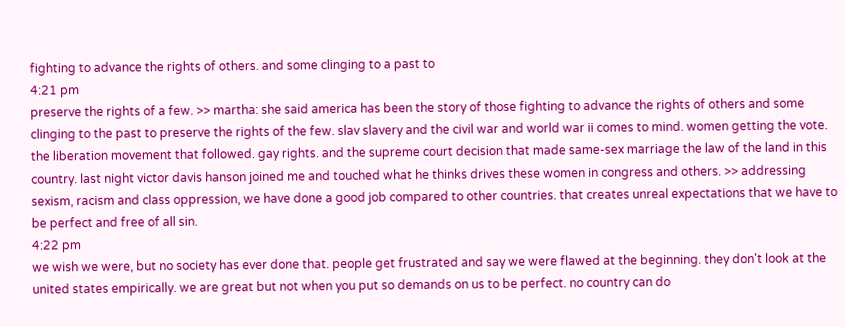fighting to advance the rights of others. and some clinging to a past to
4:21 pm
preserve the rights of a few. >> martha: she said america has been the story of those fighting to advance the rights of others and some clinging to the past to preserve the rights of the few. slav slavery and the civil war and world war ii comes to mind. women getting the vote. the liberation movement that followed. gay rights. and the supreme court decision that made same-sex marriage the law of the land in this country. last night victor davis hanson joined me and touched what he thinks drives these women in congress and others. >> addressing sexism, racism and class oppression, we have done a good job compared to other countries. that creates unreal expectations that we have to be perfect and free of all sin.
4:22 pm
we wish we were, but no society has ever done that. people get frustrated and say we were flawed at the beginning. they don't look at the united states empirically. we are great but not when you put so demands on us to be perfect. no country can do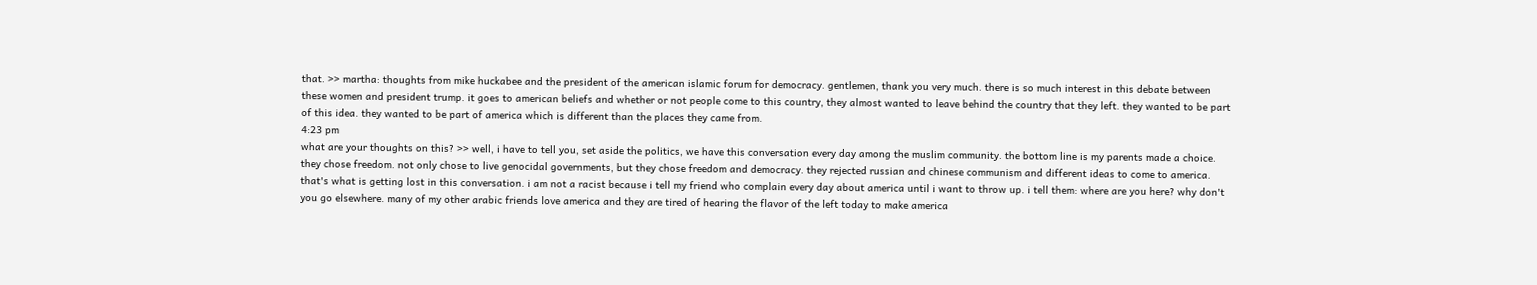that. >> martha: thoughts from mike huckabee and the president of the american islamic forum for democracy. gentlemen, thank you very much. there is so much interest in this debate between these women and president trump. it goes to american beliefs and whether or not people come to this country, they almost wanted to leave behind the country that they left. they wanted to be part of this idea. they wanted to be part of america which is different than the places they came from.
4:23 pm
what are your thoughts on this? >> well, i have to tell you, set aside the politics, we have this conversation every day among the muslim community. the bottom line is my parents made a choice. they chose freedom. not only chose to live genocidal governments, but they chose freedom and democracy. they rejected russian and chinese communism and different ideas to come to america. that's what is getting lost in this conversation. i am not a racist because i tell my friend who complain every day about america until i want to throw up. i tell them: where are you here? why don't you go elsewhere. many of my other arabic friends love america and they are tired of hearing the flavor of the left today to make america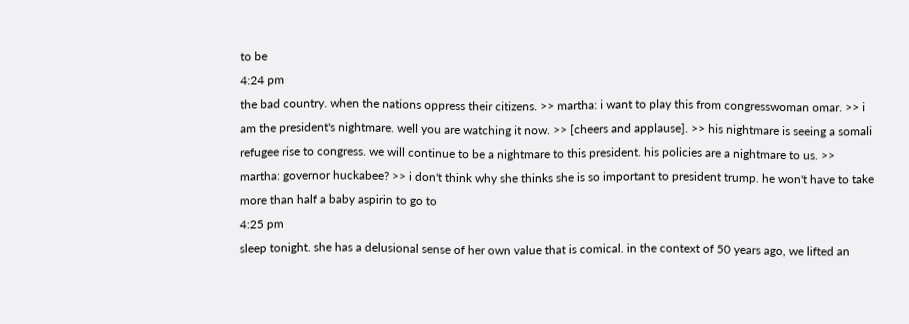to be
4:24 pm
the bad country. when the nations oppress their citizens. >> martha: i want to play this from congresswoman omar. >> i am the president's nightmare. well you are watching it now. >> [cheers and applause]. >> his nightmare is seeing a somali refugee rise to congress. we will continue to be a nightmare to this president. his policies are a nightmare to us. >> martha: governor huckabee? >> i don't think why she thinks she is so important to president trump. he won't have to take more than half a baby aspirin to go to
4:25 pm
sleep tonight. she has a delusional sense of her own value that is comical. in the context of 50 years ago, we lifted an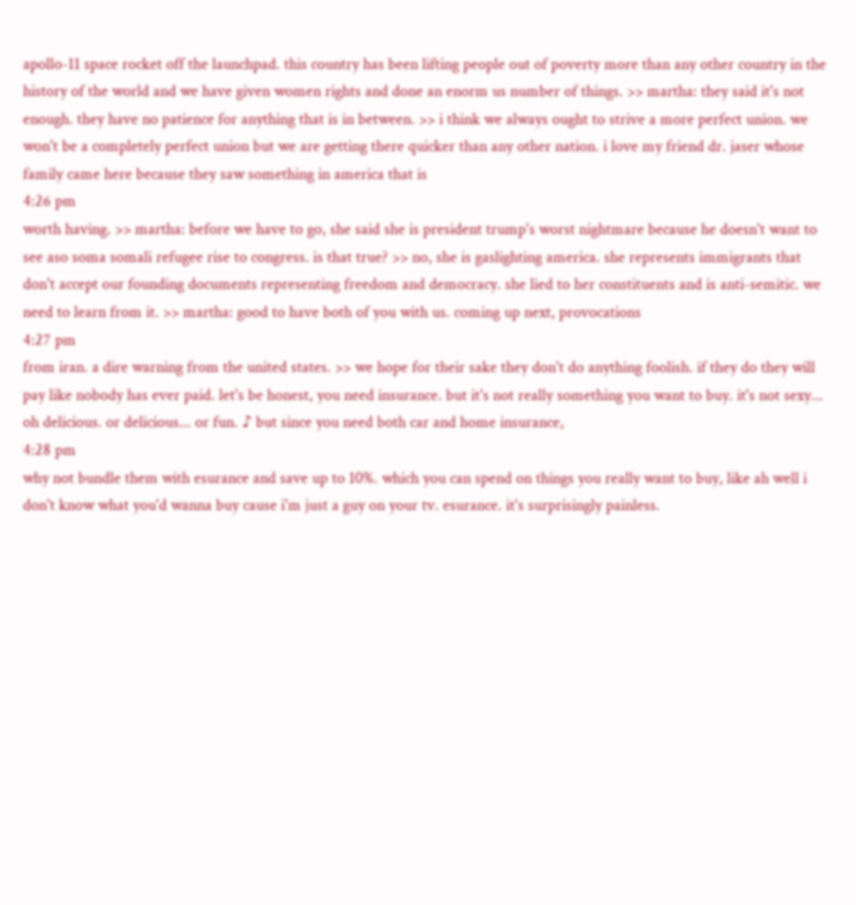apollo-11 space rocket off the launchpad. this country has been lifting people out of poverty more than any other country in the history of the world and we have given women rights and done an enorm us number of things. >> martha: they said it's not enough. they have no patience for anything that is in between. >> i think we always ought to strive a more perfect union. we won't be a completely perfect union but we are getting there quicker than any other nation. i love my friend dr. jaser whose family came here because they saw something in america that is
4:26 pm
worth having. >> martha: before we have to go, she said she is president trump's worst nightmare because he doesn't want to see aso soma somali refugee rise to congress. is that true? >> no, she is gaslighting america. she represents immigrants that don't accept our founding documents representing freedom and democracy. she lied to her constituents and is anti-semitic. we need to learn from it. >> martha: good to have both of you with us. coming up next, provocations
4:27 pm
from iran. a dire warning from the united states. >> we hope for their sake they don't do anything foolish. if they do they will pay like nobody has ever paid. let's be honest, you need insurance. but it's not really something you want to buy. it's not sexy... oh delicious. or delicious... or fun. ♪ but since you need both car and home insurance,
4:28 pm
why not bundle them with esurance and save up to 10%. which you can spend on things you really want to buy, like ah well i don't know what you'd wanna buy cause i'm just a guy on your tv. esurance. it's surprisingly painless.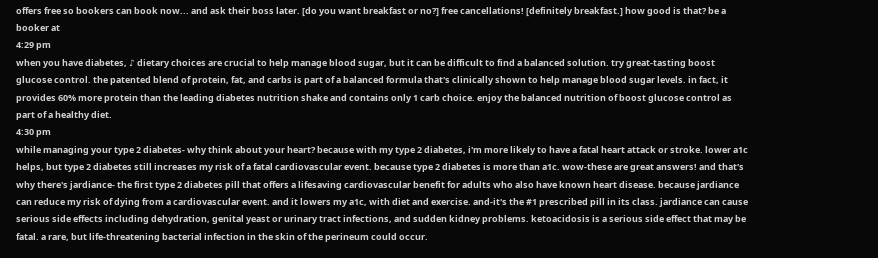offers free so bookers can book now... and ask their boss later. [do you want breakfast or no?] free cancellations! [definitely breakfast.] how good is that? be a booker at
4:29 pm
when you have diabetes, ♪ dietary choices are crucial to help manage blood sugar, but it can be difficult to find a balanced solution. try great-tasting boost glucose control. the patented blend of protein, fat, and carbs is part of a balanced formula that's clinically shown to help manage blood sugar levels. in fact, it provides 60% more protein than the leading diabetes nutrition shake and contains only 1 carb choice. enjoy the balanced nutrition of boost glucose control as part of a healthy diet.
4:30 pm
while managing your type 2 diabetes- why think about your heart? because with my type 2 diabetes, i'm more likely to have a fatal heart attack or stroke. lower a1c helps, but type 2 diabetes still increases my risk of a fatal cardiovascular event. because type 2 diabetes is more than a1c. wow-these are great answers! and that's why there's jardiance- the first type 2 diabetes pill that offers a lifesaving cardiovascular benefit for adults who also have known heart disease. because jardiance can reduce my risk of dying from a cardiovascular event. and it lowers my a1c, with diet and exercise. and-it's the #1 prescribed pill in its class. jardiance can cause serious side effects including dehydration, genital yeast or urinary tract infections, and sudden kidney problems. ketoacidosis is a serious side effect that may be fatal. a rare, but life-threatening bacterial infection in the skin of the perineum could occur.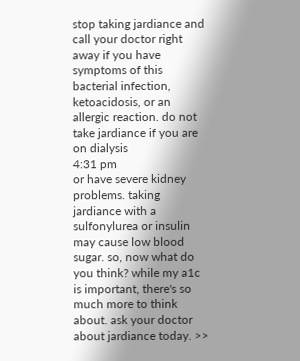stop taking jardiance and call your doctor right away if you have symptoms of this bacterial infection, ketoacidosis, or an allergic reaction. do not take jardiance if you are on dialysis
4:31 pm
or have severe kidney problems. taking jardiance with a sulfonylurea or insulin may cause low blood sugar. so, now what do you think? while my a1c is important, there's so much more to think about. ask your doctor about jardiance today. >>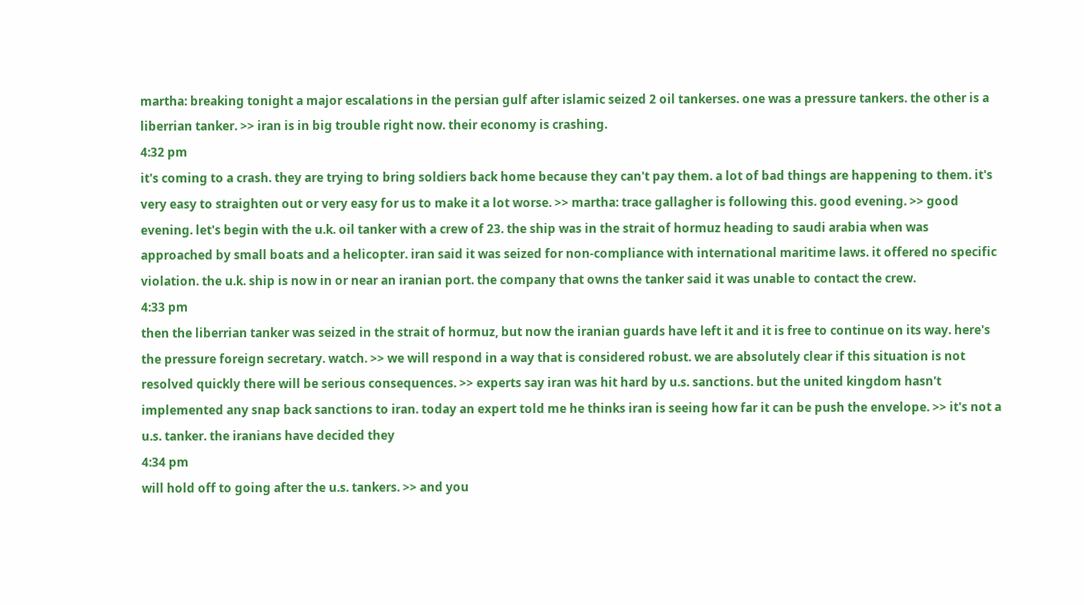martha: breaking tonight a major escalations in the persian gulf after islamic seized 2 oil tankerses. one was a pressure tankers. the other is a liberrian tanker. >> iran is in big trouble right now. their economy is crashing.
4:32 pm
it's coming to a crash. they are trying to bring soldiers back home because they can't pay them. a lot of bad things are happening to them. it's very easy to straighten out or very easy for us to make it a lot worse. >> martha: trace gallagher is following this. good evening. >> good evening. let's begin with the u.k. oil tanker with a crew of 23. the ship was in the strait of hormuz heading to saudi arabia when was approached by small boats and a helicopter. iran said it was seized for non-compliance with international maritime laws. it offered no specific violation. the u.k. ship is now in or near an iranian port. the company that owns the tanker said it was unable to contact the crew.
4:33 pm
then the liberrian tanker was seized in the strait of hormuz, but now the iranian guards have left it and it is free to continue on its way. here's the pressure foreign secretary. watch. >> we will respond in a way that is considered robust. we are absolutely clear if this situation is not resolved quickly there will be serious consequences. >> experts say iran was hit hard by u.s. sanctions. but the united kingdom hasn't implemented any snap back sanctions to iran. today an expert told me he thinks iran is seeing how far it can be push the envelope. >> it's not a u.s. tanker. the iranians have decided they
4:34 pm
will hold off to going after the u.s. tankers. >> and you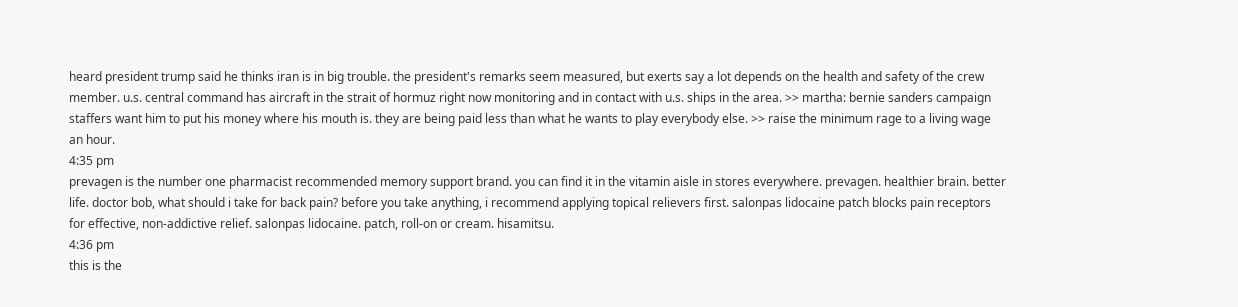heard president trump said he thinks iran is in big trouble. the president's remarks seem measured, but exerts say a lot depends on the health and safety of the crew member. u.s. central command has aircraft in the strait of hormuz right now monitoring and in contact with u.s. ships in the area. >> martha: bernie sanders campaign staffers want him to put his money where his mouth is. they are being paid less than what he wants to play everybody else. >> raise the minimum rage to a living wage an hour.
4:35 pm
prevagen is the number one pharmacist recommended memory support brand. you can find it in the vitamin aisle in stores everywhere. prevagen. healthier brain. better life. doctor bob, what should i take for back pain? before you take anything, i recommend applying topical relievers first. salonpas lidocaine patch blocks pain receptors for effective, non-addictive relief. salonpas lidocaine. patch, roll-on or cream. hisamitsu.
4:36 pm
this is the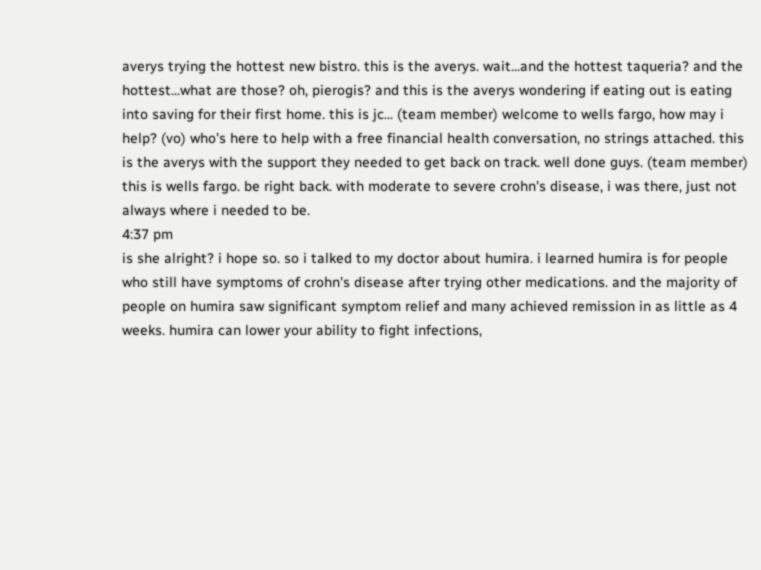averys trying the hottest new bistro. this is the averys. wait...and the hottest taqueria? and the hottest...what are those? oh, pierogis? and this is the averys wondering if eating out is eating into saving for their first home. this is jc... (team member) welcome to wells fargo, how may i help? (vo) who's here to help with a free financial health conversation, no strings attached. this is the averys with the support they needed to get back on track. well done guys. (team member) this is wells fargo. be right back. with moderate to severe crohn's disease, i was there, just not always where i needed to be.
4:37 pm
is she alright? i hope so. so i talked to my doctor about humira. i learned humira is for people who still have symptoms of crohn's disease after trying other medications. and the majority of people on humira saw significant symptom relief and many achieved remission in as little as 4 weeks. humira can lower your ability to fight infections,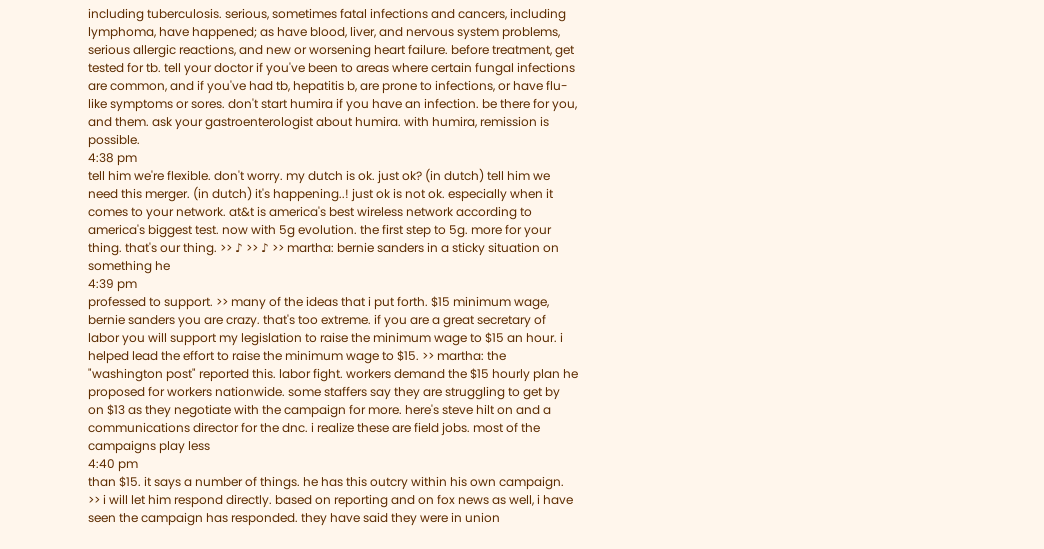including tuberculosis. serious, sometimes fatal infections and cancers, including lymphoma, have happened; as have blood, liver, and nervous system problems, serious allergic reactions, and new or worsening heart failure. before treatment, get tested for tb. tell your doctor if you've been to areas where certain fungal infections are common, and if you've had tb, hepatitis b, are prone to infections, or have flu-like symptoms or sores. don't start humira if you have an infection. be there for you, and them. ask your gastroenterologist about humira. with humira, remission is possible.
4:38 pm
tell him we're flexible. don't worry. my dutch is ok. just ok? (in dutch) tell him we need this merger. (in dutch) it's happening..! just ok is not ok. especially when it comes to your network. at&t is america's best wireless network according to america's biggest test. now with 5g evolution. the first step to 5g. more for your thing. that's our thing. >> ♪ >> ♪ >> martha: bernie sanders in a sticky situation on something he
4:39 pm
professed to support. >> many of the ideas that i put forth. $15 minimum wage, bernie sanders you are crazy. that's too extreme. if you are a great secretary of labor you will support my legislation to raise the minimum wage to $15 an hour. i helped lead the effort to raise the minimum wage to $15. >> martha: the "washington post" reported this. labor fight. workers demand the $15 hourly plan he proposed for workers nationwide. some staffers say they are struggling to get by on $13 as they negotiate with the campaign for more. here's steve hilt on and a communications director for the dnc. i realize these are field jobs. most of the campaigns play less
4:40 pm
than $15. it says a number of things. he has this outcry within his own campaign. >> i will let him respond directly. based on reporting and on fox news as well, i have seen the campaign has responded. they have said they were in union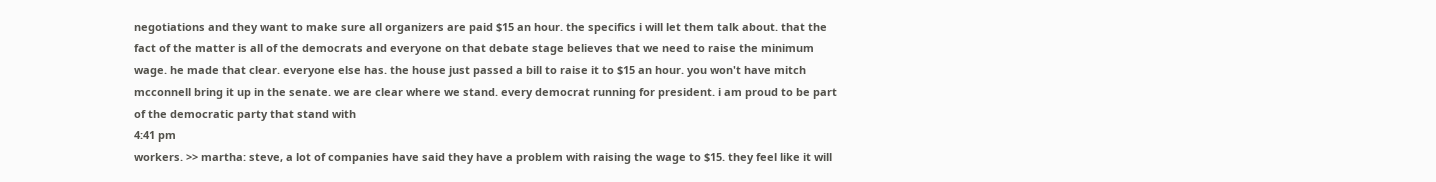negotiations and they want to make sure all organizers are paid $15 an hour. the specifics i will let them talk about. that the fact of the matter is all of the democrats and everyone on that debate stage believes that we need to raise the minimum wage. he made that clear. everyone else has. the house just passed a bill to raise it to $15 an hour. you won't have mitch mcconnell bring it up in the senate. we are clear where we stand. every democrat running for president. i am proud to be part of the democratic party that stand with
4:41 pm
workers. >> martha: steve, a lot of companies have said they have a problem with raising the wage to $15. they feel like it will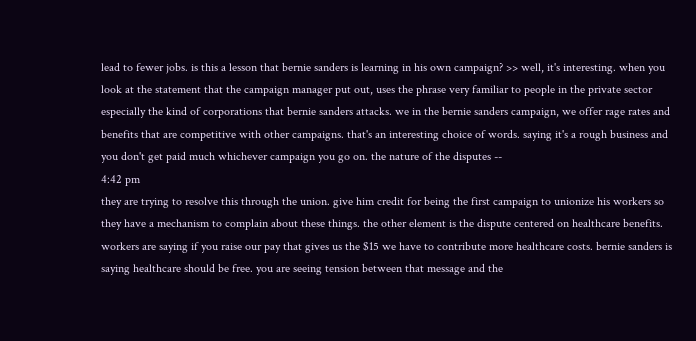lead to fewer jobs. is this a lesson that bernie sanders is learning in his own campaign? >> well, it's interesting. when you look at the statement that the campaign manager put out, uses the phrase very familiar to people in the private sector especially the kind of corporations that bernie sanders attacks. we in the bernie sanders campaign, we offer rage rates and benefits that are competitive with other campaigns. that's an interesting choice of words. saying it's a rough business and you don't get paid much whichever campaign you go on. the nature of the disputes --
4:42 pm
they are trying to resolve this through the union. give him credit for being the first campaign to unionize his workers so they have a mechanism to complain about these things. the other element is the dispute centered on healthcare benefits. workers are saying if you raise our pay that gives us the $15 we have to contribute more healthcare costs. bernie sanders is saying healthcare should be free. you are seeing tension between that message and the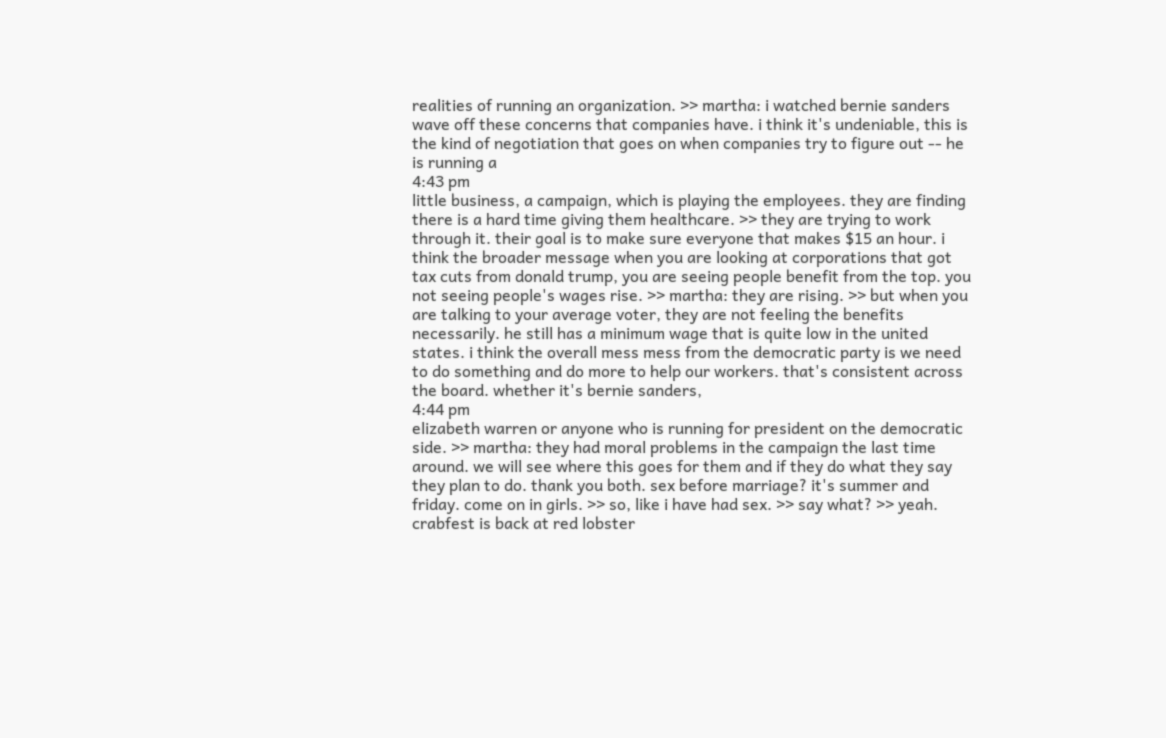realities of running an organization. >> martha: i watched bernie sanders wave off these concerns that companies have. i think it's undeniable, this is the kind of negotiation that goes on when companies try to figure out -- he is running a
4:43 pm
little business, a campaign, which is playing the employees. they are finding there is a hard time giving them healthcare. >> they are trying to work through it. their goal is to make sure everyone that makes $15 an hour. i think the broader message when you are looking at corporations that got tax cuts from donald trump, you are seeing people benefit from the top. you not seeing people's wages rise. >> martha: they are rising. >> but when you are talking to your average voter, they are not feeling the benefits necessarily. he still has a minimum wage that is quite low in the united states. i think the overall mess mess from the democratic party is we need to do something and do more to help our workers. that's consistent across the board. whether it's bernie sanders,
4:44 pm
elizabeth warren or anyone who is running for president on the democratic side. >> martha: they had moral problems in the campaign the last time around. we will see where this goes for them and if they do what they say they plan to do. thank you both. sex before marriage? it's summer and friday. come on in girls. >> so, like i have had sex. >> say what? >> yeah. crabfest is back at red lobster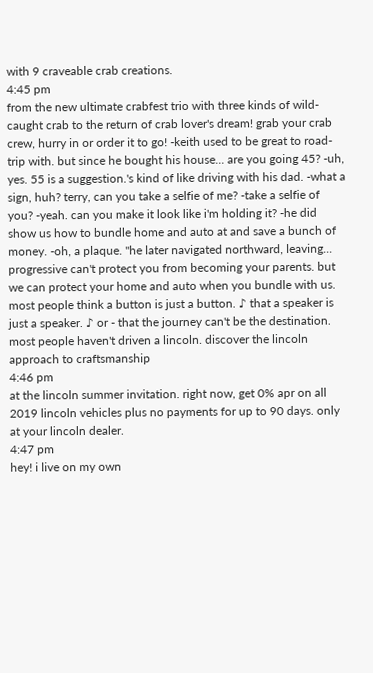with 9 craveable crab creations.
4:45 pm
from the new ultimate crabfest trio with three kinds of wild-caught crab to the return of crab lover's dream! grab your crab crew, hurry in or order it to go! -keith used to be great to road-trip with. but since he bought his house... are you going 45? -uh, yes. 55 is a suggestion.'s kind of like driving with his dad. -what a sign, huh? terry, can you take a selfie of me? -take a selfie of you? -yeah. can you make it look like i'm holding it? -he did show us how to bundle home and auto at and save a bunch of money. -oh, a plaque. "he later navigated northward, leaving... progressive can't protect you from becoming your parents. but we can protect your home and auto when you bundle with us. most people think a button is just a button. ♪ that a speaker is just a speaker. ♪ or - that the journey can't be the destination. most people haven't driven a lincoln. discover the lincoln approach to craftsmanship
4:46 pm
at the lincoln summer invitation. right now, get 0% apr on all 2019 lincoln vehicles plus no payments for up to 90 days. only at your lincoln dealer.
4:47 pm
hey! i live on my own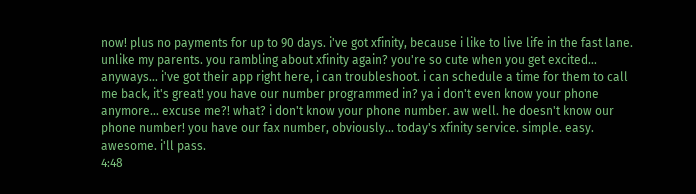now! plus no payments for up to 90 days. i've got xfinity, because i like to live life in the fast lane. unlike my parents. you rambling about xfinity again? you're so cute when you get excited... anyways... i've got their app right here, i can troubleshoot. i can schedule a time for them to call me back, it's great! you have our number programmed in? ya i don't even know your phone anymore... excuse me?! what? i don't know your phone number. aw well. he doesn't know our phone number! you have our fax number, obviously... today's xfinity service. simple. easy. awesome. i'll pass.
4:48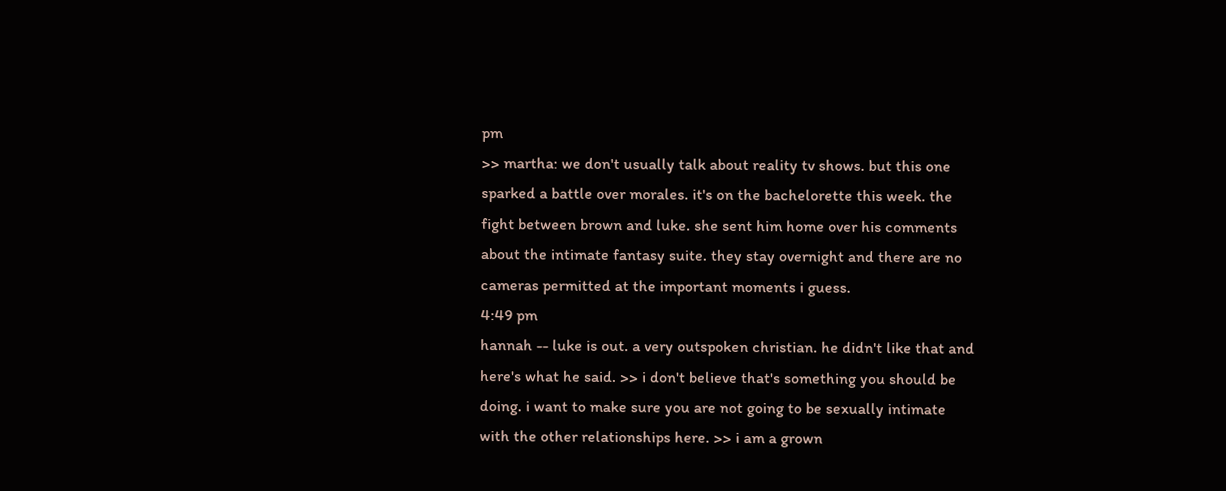pm
>> martha: we don't usually talk about reality tv shows. but this one sparked a battle over morales. it's on the bachelorette this week. the fight between brown and luke. she sent him home over his comments about the intimate fantasy suite. they stay overnight and there are no cameras permitted at the important moments i guess.
4:49 pm
hannah -- luke is out. a very outspoken christian. he didn't like that and here's what he said. >> i don't believe that's something you should be doing. i want to make sure you are not going to be sexually intimate with the other relationships here. >> i am a grown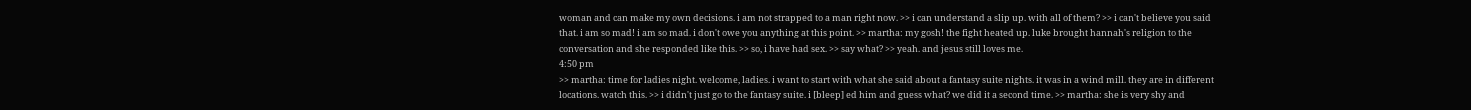woman and can make my own decisions. i am not strapped to a man right now. >> i can understand a slip up. with all of them? >> i can't believe you said that. i am so mad! i am so mad. i don't owe you anything at this point. >> martha: my gosh! the fight heated up. luke brought hannah's religion to the conversation and she responded like this. >> so, i have had sex. >> say what? >> yeah. and jesus still loves me.
4:50 pm
>> martha: time for ladies night. welcome, ladies. i want to start with what she said about a fantasy suite nights. it was in a wind mill. they are in different locations. watch this. >> i didn't just go to the fantasy suite. i [bleep] ed him and guess what? we did it a second time. >> martha: she is very shy and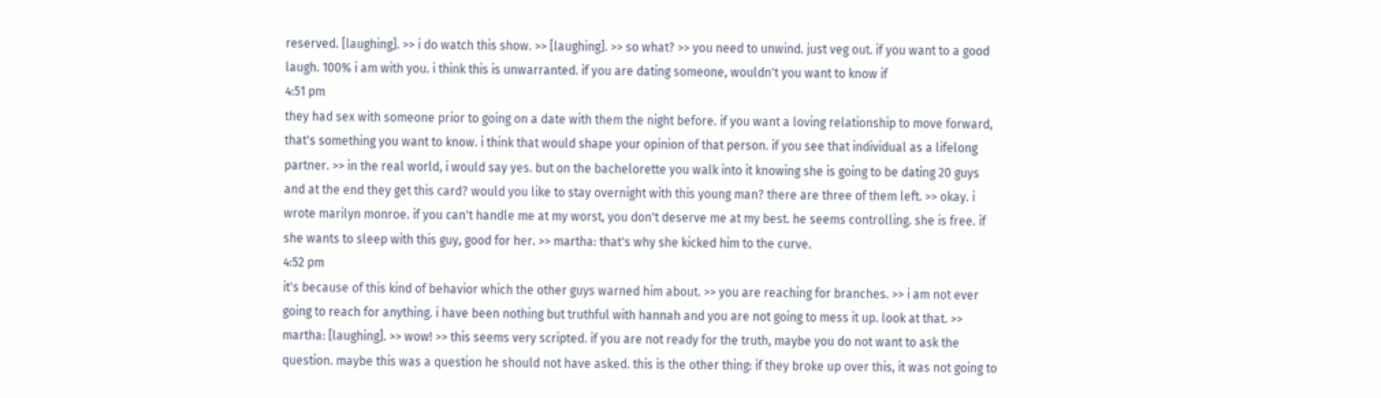reserved. [laughing]. >> i do watch this show. >> [laughing]. >> so what? >> you need to unwind. just veg out. if you want to a good laugh. 100% i am with you. i think this is unwarranted. if you are dating someone, wouldn't you want to know if
4:51 pm
they had sex with someone prior to going on a date with them the night before. if you want a loving relationship to move forward, that's something you want to know. i think that would shape your opinion of that person. if you see that individual as a lifelong partner. >> in the real world, i would say yes. but on the bachelorette you walk into it knowing she is going to be dating 20 guys and at the end they get this card? would you like to stay overnight with this young man? there are three of them left. >> okay. i wrote marilyn monroe. if you can't handle me at my worst, you don't deserve me at my best. he seems controlling. she is free. if she wants to sleep with this guy, good for her. >> martha: that's why she kicked him to the curve.
4:52 pm
it's because of this kind of behavior which the other guys warned him about. >> you are reaching for branches. >> i am not ever going to reach for anything. i have been nothing but truthful with hannah and you are not going to mess it up. look at that. >> martha: [laughing]. >> wow! >> this seems very scripted. if you are not ready for the truth, maybe you do not want to ask the question. maybe this was a question he should not have asked. this is the other thing: if they broke up over this, it was not going to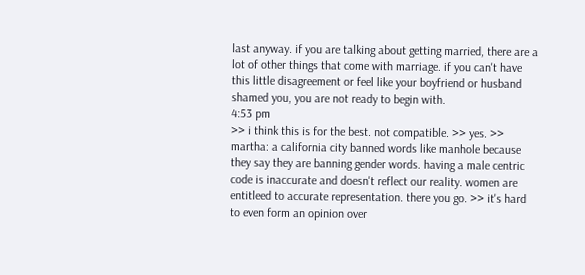last anyway. if you are talking about getting married, there are a lot of other things that come with marriage. if you can't have this little disagreement or feel like your boyfriend or husband shamed you, you are not ready to begin with.
4:53 pm
>> i think this is for the best. not compatible. >> yes. >> martha: a california city banned words like manhole because they say they are banning gender words. having a male centric code is inaccurate and doesn't reflect our reality. women are entitleed to accurate representation. there you go. >> it's hard to even form an opinion over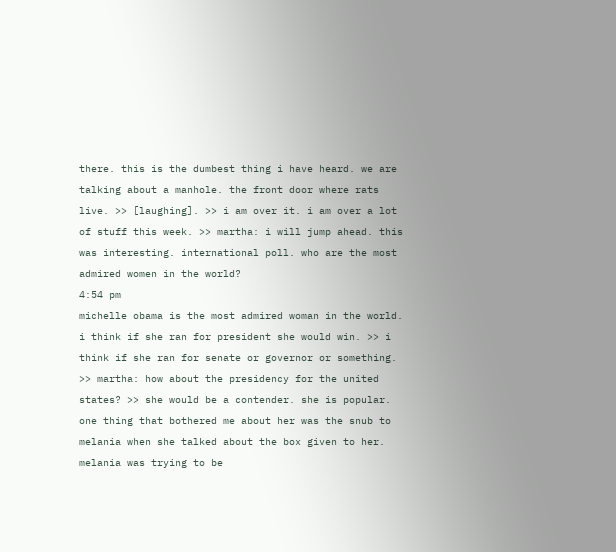there. this is the dumbest thing i have heard. we are talking about a manhole. the front door where rats live. >> [laughing]. >> i am over it. i am over a lot of stuff this week. >> martha: i will jump ahead. this was interesting. international poll. who are the most admired women in the world?
4:54 pm
michelle obama is the most admired woman in the world. i think if she ran for president she would win. >> i think if she ran for senate or governor or something. >> martha: how about the presidency for the united states? >> she would be a contender. she is popular. one thing that bothered me about her was the snub to melania when she talked about the box given to her. melania was trying to be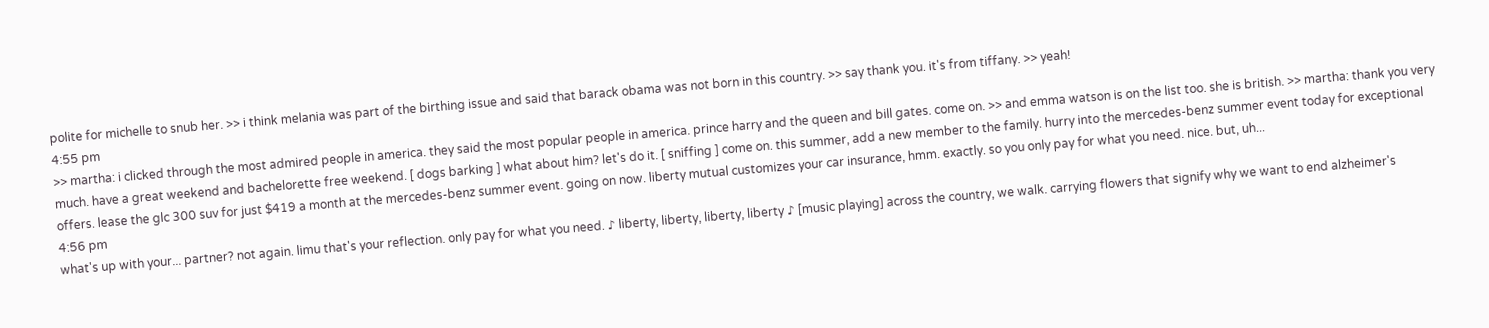polite for michelle to snub her. >> i think melania was part of the birthing issue and said that barack obama was not born in this country. >> say thank you. it's from tiffany. >> yeah!
4:55 pm
>> martha: i clicked through the most admired people in america. they said the most popular people in america. prince harry and the queen and bill gates. come on. >> and emma watson is on the list too. she is british. >> martha: thank you very much. have a great weekend and bachelorette free weekend. [ dogs barking ] what about him? let's do it. [ sniffing ] come on. this summer, add a new member to the family. hurry into the mercedes-benz summer event today for exceptional offers. lease the glc 300 suv for just $419 a month at the mercedes-benz summer event. going on now. liberty mutual customizes your car insurance, hmm. exactly. so you only pay for what you need. nice. but, uh...
4:56 pm
what's up with your... partner? not again. limu that's your reflection. only pay for what you need. ♪ liberty, liberty, liberty, liberty ♪ [music playing] across the country, we walk. carrying flowers that signify why we want to end alzheimer's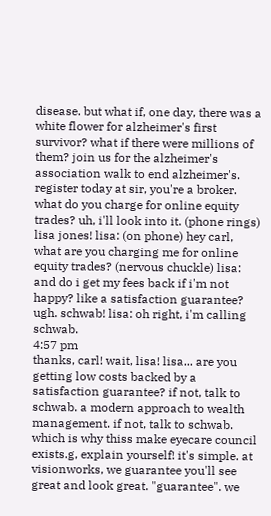disease. but what if, one day, there was a white flower for alzheimer's first survivor? what if there were millions of them? join us for the alzheimer's association walk to end alzheimer's. register today at sir, you're a broker. what do you charge for online equity trades? uh, i'll look into it. (phone rings) lisa jones! lisa: (on phone) hey carl, what are you charging me for online equity trades? (nervous chuckle) lisa: and do i get my fees back if i'm not happy? like a satisfaction guarantee? ugh. schwab! lisa: oh right, i'm calling schwab.
4:57 pm
thanks, carl! wait, lisa! lisa... are you getting low costs backed by a satisfaction guarantee? if not, talk to schwab. a modern approach to wealth management. if not, talk to schwab. which is why thiss make eyecare council exists.g, explain yourself! it's simple. at visionworks, we guarantee you'll see great and look great. "guarantee". we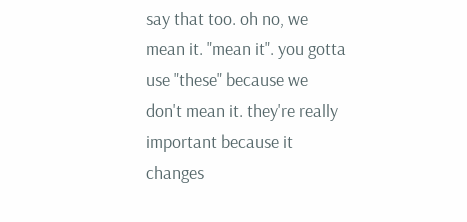say that too. oh no, we mean it. "mean it". you gotta use "these" because we don't mean it. they're really important because it changes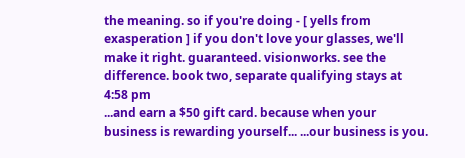the meaning. so if you're doing - [ yells from exasperation ] if you don't love your glasses, we'll make it right. guaranteed. visionworks. see the difference. book two, separate qualifying stays at
4:58 pm
...and earn a $50 gift card. because when your business is rewarding yourself... ...our business is you.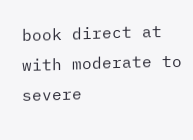book direct at with moderate to severe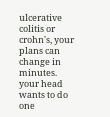ulcerative colitis or crohn's, your plans can change in minutes. your head wants to do one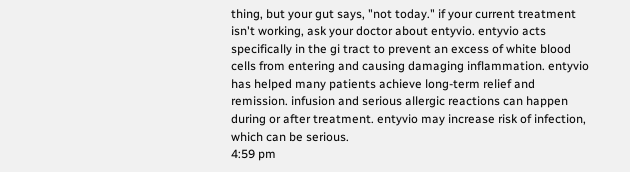thing, but your gut says, "not today." if your current treatment isn't working, ask your doctor about entyvio. entyvio acts specifically in the gi tract to prevent an excess of white blood cells from entering and causing damaging inflammation. entyvio has helped many patients achieve long-term relief and remission. infusion and serious allergic reactions can happen during or after treatment. entyvio may increase risk of infection, which can be serious.
4:59 pm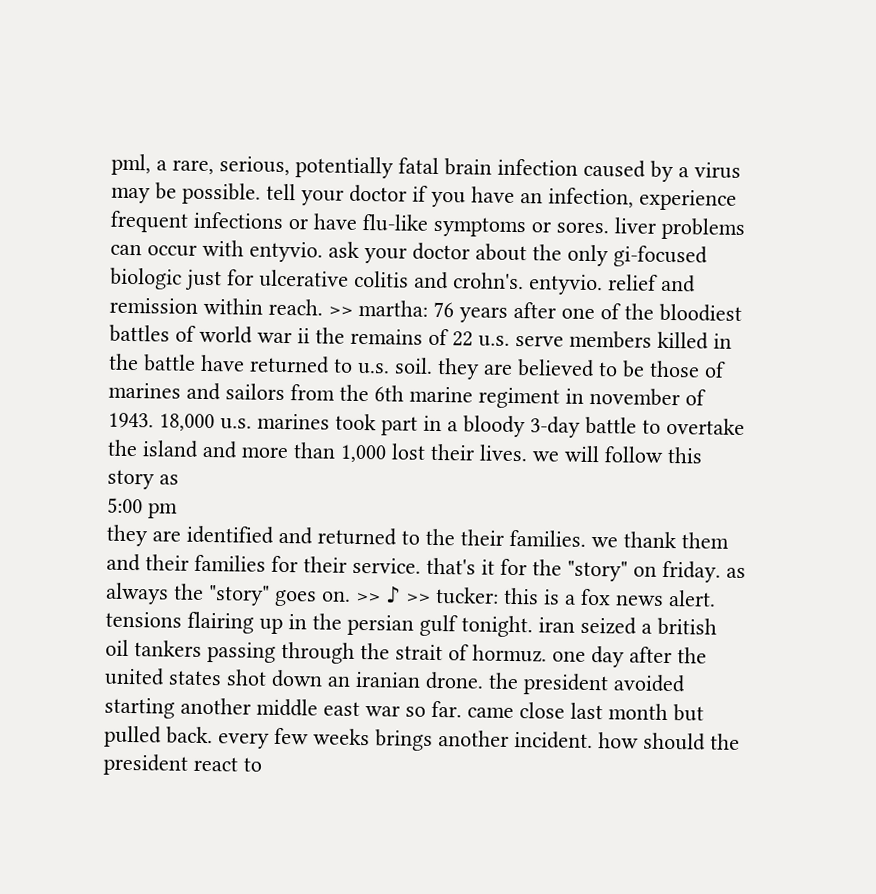pml, a rare, serious, potentially fatal brain infection caused by a virus may be possible. tell your doctor if you have an infection, experience frequent infections or have flu-like symptoms or sores. liver problems can occur with entyvio. ask your doctor about the only gi-focused biologic just for ulcerative colitis and crohn's. entyvio. relief and remission within reach. >> martha: 76 years after one of the bloodiest battles of world war ii the remains of 22 u.s. serve members killed in the battle have returned to u.s. soil. they are believed to be those of marines and sailors from the 6th marine regiment in november of 1943. 18,000 u.s. marines took part in a bloody 3-day battle to overtake the island and more than 1,000 lost their lives. we will follow this story as
5:00 pm
they are identified and returned to the their families. we thank them and their families for their service. that's it for the "story" on friday. as always the "story" goes on. >> ♪ >> tucker: this is a fox news alert. tensions flairing up in the persian gulf tonight. iran seized a british oil tankers passing through the strait of hormuz. one day after the united states shot down an iranian drone. the president avoided starting another middle east war so far. came close last month but pulled back. every few weeks brings another incident. how should the president react to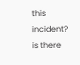this incident? is there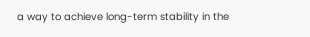a way to achieve long-term stability in the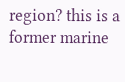region? this is a former marine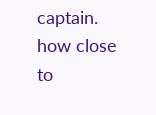captain. how close to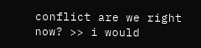conflict are we right now? >> i would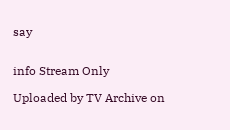say


info Stream Only

Uploaded by TV Archive on